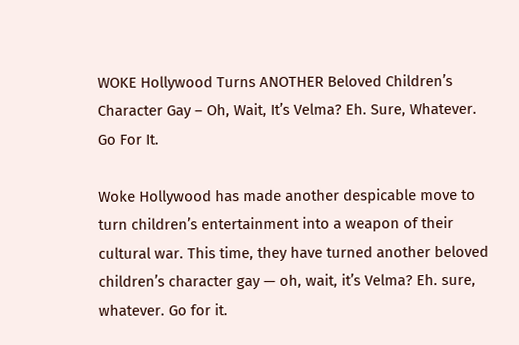WOKE Hollywood Turns ANOTHER Beloved Children’s Character Gay – Oh, Wait, It’s Velma? Eh. Sure, Whatever. Go For It.

Woke Hollywood has made another despicable move to turn children’s entertainment into a weapon of their cultural war. This time, they have turned another beloved children’s character gay — oh, wait, it’s Velma? Eh. sure, whatever. Go for it.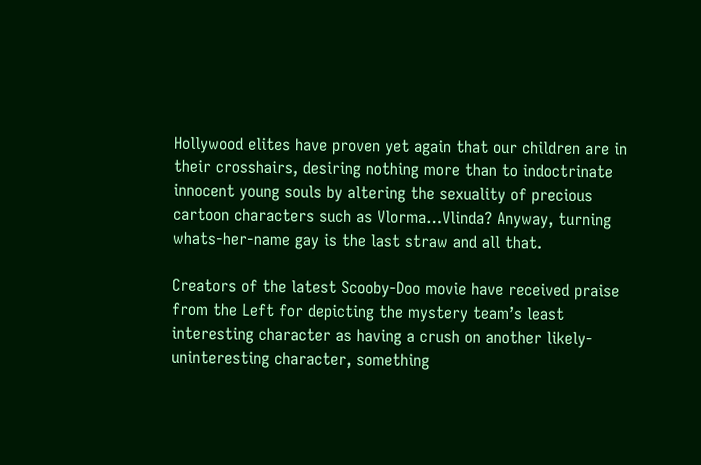Hollywood elites have proven yet again that our children are in their crosshairs, desiring nothing more than to indoctrinate innocent young souls by altering the sexuality of precious cartoon characters such as Vlorma…Vlinda? Anyway, turning whats-her-name gay is the last straw and all that.

Creators of the latest Scooby-Doo movie have received praise from the Left for depicting the mystery team’s least interesting character as having a crush on another likely-uninteresting character, something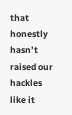that honestly hasn’t raised our hackles like it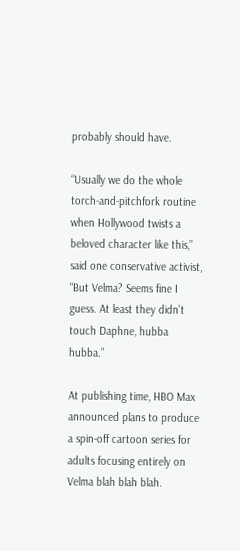probably should have.

“Usually we do the whole torch-and-pitchfork routine when Hollywood twists a beloved character like this,” said one conservative activist, “But Velma? Seems fine I guess. At least they didn’t touch Daphne, hubba hubba.”

At publishing time, HBO Max announced plans to produce a spin-off cartoon series for adults focusing entirely on Velma blah blah blah.